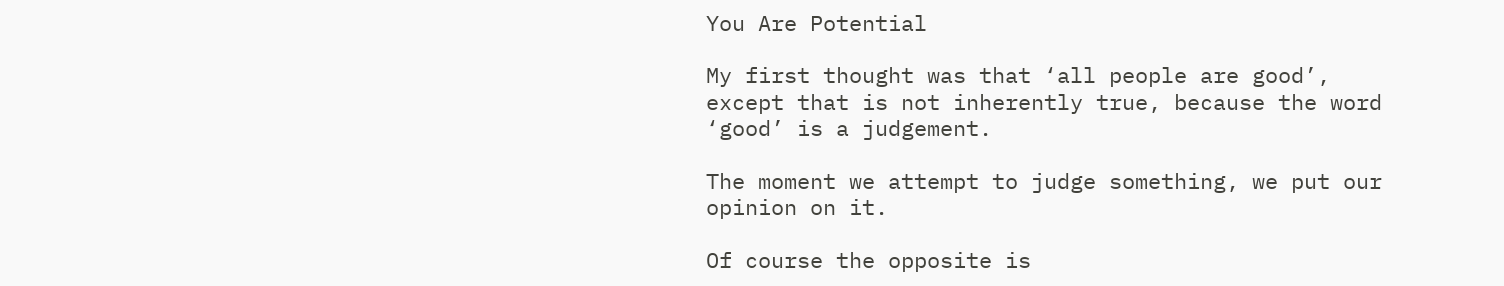You Are Potential

My first thought was that ‘all people are good’, except that is not inherently true, because the word ‘good’ is a judgement.

The moment we attempt to judge something, we put our opinion on it.

Of course the opposite is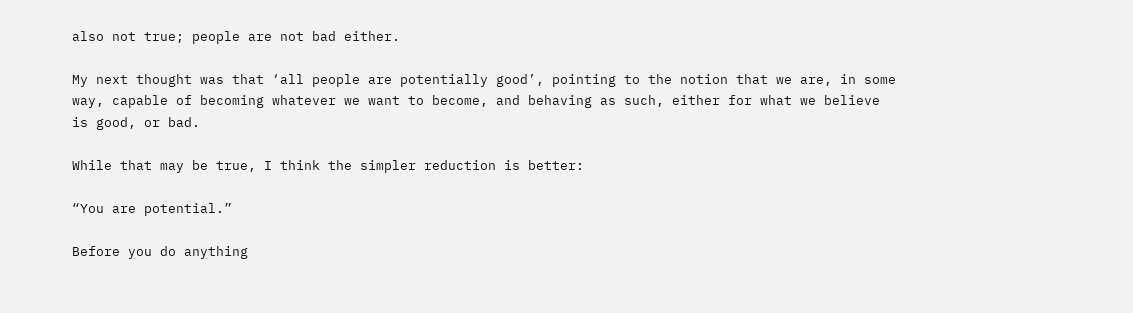also not true; people are not bad either.

My next thought was that ‘all people are potentially good’, pointing to the notion that we are, in some way, capable of becoming whatever we want to become, and behaving as such, either for what we believe is good, or bad.

While that may be true, I think the simpler reduction is better:

“You are potential.”

Before you do anything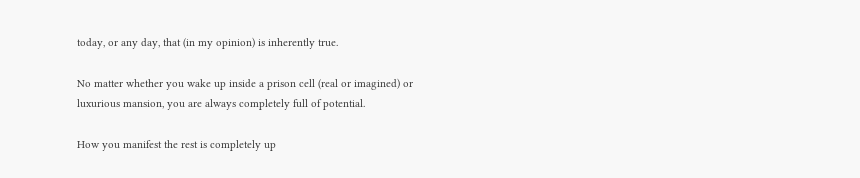today, or any day, that (in my opinion) is inherently true.

No matter whether you wake up inside a prison cell (real or imagined) or luxurious mansion, you are always completely full of potential.

How you manifest the rest is completely up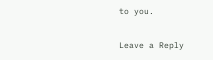to you.

Leave a Reply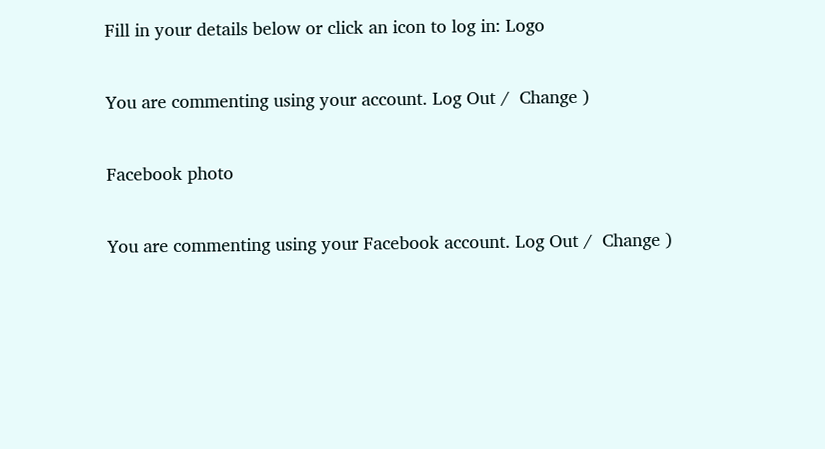Fill in your details below or click an icon to log in: Logo

You are commenting using your account. Log Out /  Change )

Facebook photo

You are commenting using your Facebook account. Log Out /  Change )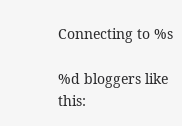Connecting to %s

%d bloggers like this: